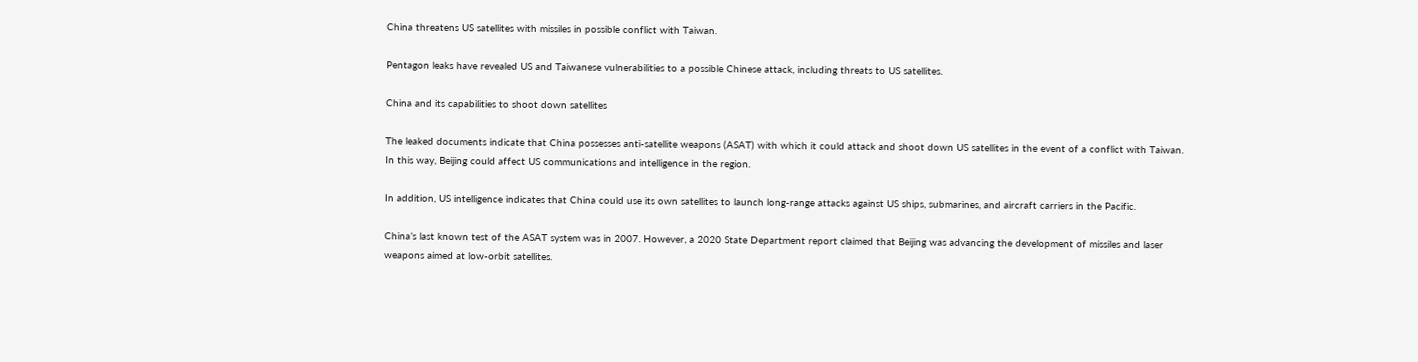China threatens US satellites with missiles in possible conflict with Taiwan.

Pentagon leaks have revealed US and Taiwanese vulnerabilities to a possible Chinese attack, including threats to US satellites.

China and its capabilities to shoot down satellites

The leaked documents indicate that China possesses anti-satellite weapons (ASAT) with which it could attack and shoot down US satellites in the event of a conflict with Taiwan. In this way, Beijing could affect US communications and intelligence in the region.

In addition, US intelligence indicates that China could use its own satellites to launch long-range attacks against US ships, submarines, and aircraft carriers in the Pacific.

China’s last known test of the ASAT system was in 2007. However, a 2020 State Department report claimed that Beijing was advancing the development of missiles and laser weapons aimed at low-orbit satellites.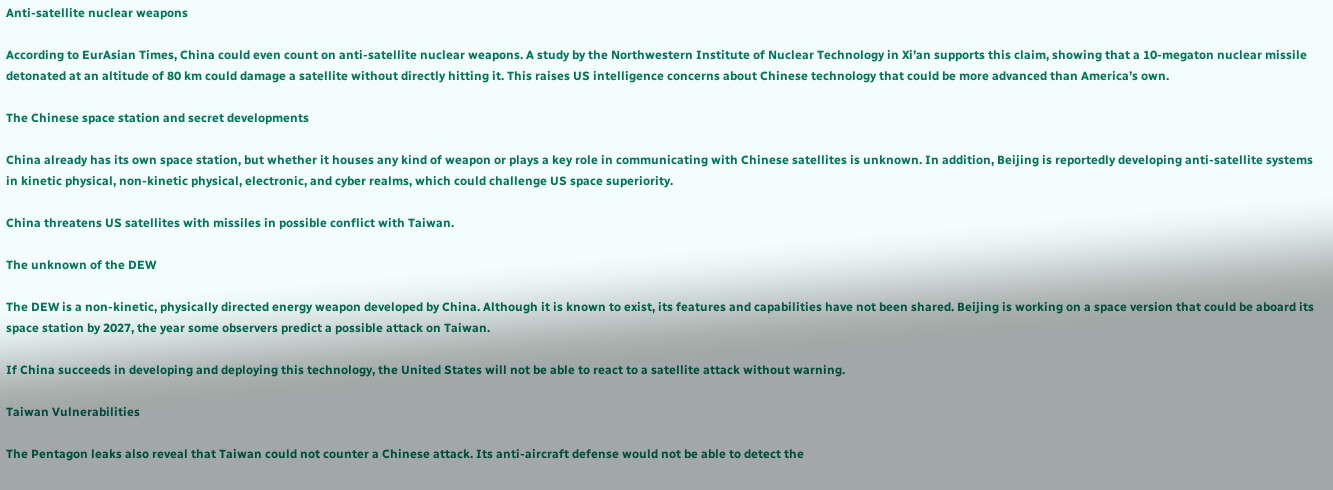Anti-satellite nuclear weapons

According to EurAsian Times, China could even count on anti-satellite nuclear weapons. A study by the Northwestern Institute of Nuclear Technology in Xi’an supports this claim, showing that a 10-megaton nuclear missile detonated at an altitude of 80 km could damage a satellite without directly hitting it. This raises US intelligence concerns about Chinese technology that could be more advanced than America’s own.

The Chinese space station and secret developments

China already has its own space station, but whether it houses any kind of weapon or plays a key role in communicating with Chinese satellites is unknown. In addition, Beijing is reportedly developing anti-satellite systems in kinetic physical, non-kinetic physical, electronic, and cyber realms, which could challenge US space superiority.

China threatens US satellites with missiles in possible conflict with Taiwan.

The unknown of the DEW

The DEW is a non-kinetic, physically directed energy weapon developed by China. Although it is known to exist, its features and capabilities have not been shared. Beijing is working on a space version that could be aboard its space station by 2027, the year some observers predict a possible attack on Taiwan.

If China succeeds in developing and deploying this technology, the United States will not be able to react to a satellite attack without warning.

Taiwan Vulnerabilities

The Pentagon leaks also reveal that Taiwan could not counter a Chinese attack. Its anti-aircraft defense would not be able to detect the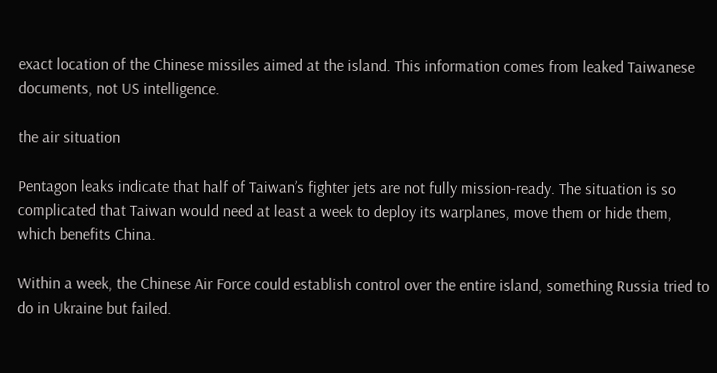exact location of the Chinese missiles aimed at the island. This information comes from leaked Taiwanese documents, not US intelligence.

the air situation

Pentagon leaks indicate that half of Taiwan’s fighter jets are not fully mission-ready. The situation is so complicated that Taiwan would need at least a week to deploy its warplanes, move them or hide them, which benefits China.

Within a week, the Chinese Air Force could establish control over the entire island, something Russia tried to do in Ukraine but failed.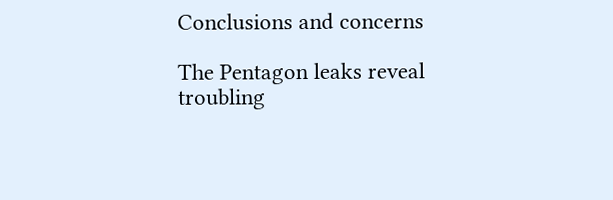Conclusions and concerns

The Pentagon leaks reveal troubling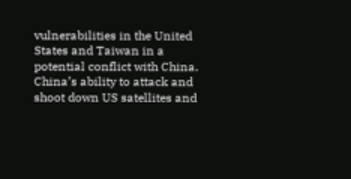vulnerabilities in the United States and Taiwan in a potential conflict with China. China’s ability to attack and shoot down US satellites and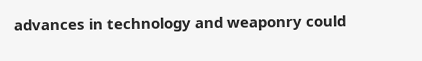advances in technology and weaponry could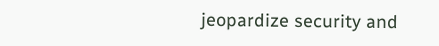jeopardize security and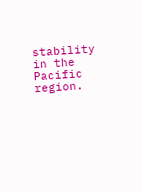stability in the Pacific region.